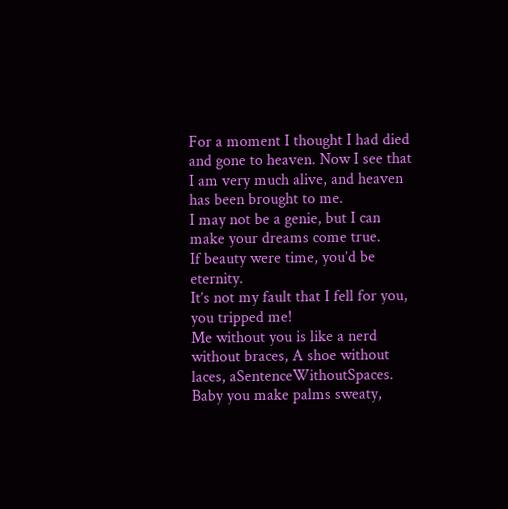For a moment I thought I had died and gone to heaven. Now I see that I am very much alive, and heaven has been brought to me.
I may not be a genie, but I can make your dreams come true.
If beauty were time, you’d be eternity.
It’s not my fault that I fell for you, you tripped me!
Me without you is like a nerd without braces, A shoe without laces, aSentenceWithoutSpaces.
Baby you make palms sweaty,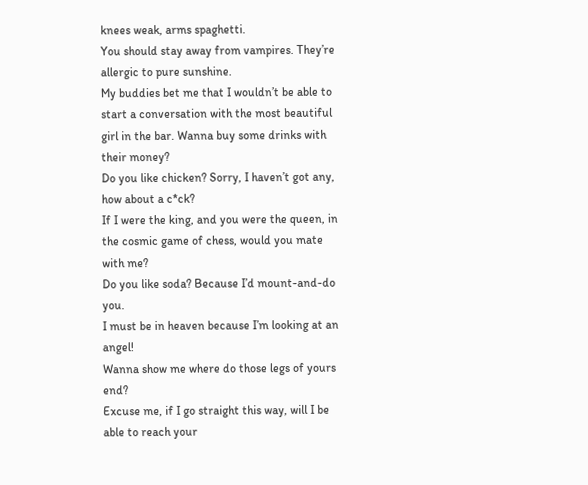knees weak, arms spaghetti.
You should stay away from vampires. They’re allergic to pure sunshine.
My buddies bet me that I wouldn’t be able to start a conversation with the most beautiful girl in the bar. Wanna buy some drinks with their money?
Do you like chicken? Sorry, I haven’t got any, how about a c*ck?
If I were the king, and you were the queen, in the cosmic game of chess, would you mate with me?
Do you like soda? Because I’d mount-and-do you.
I must be in heaven because I’m looking at an angel!
Wanna show me where do those legs of yours end?
Excuse me, if I go straight this way, will I be able to reach your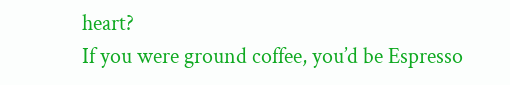heart?
If you were ground coffee, you’d be Espresso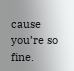cause you’re so fine.